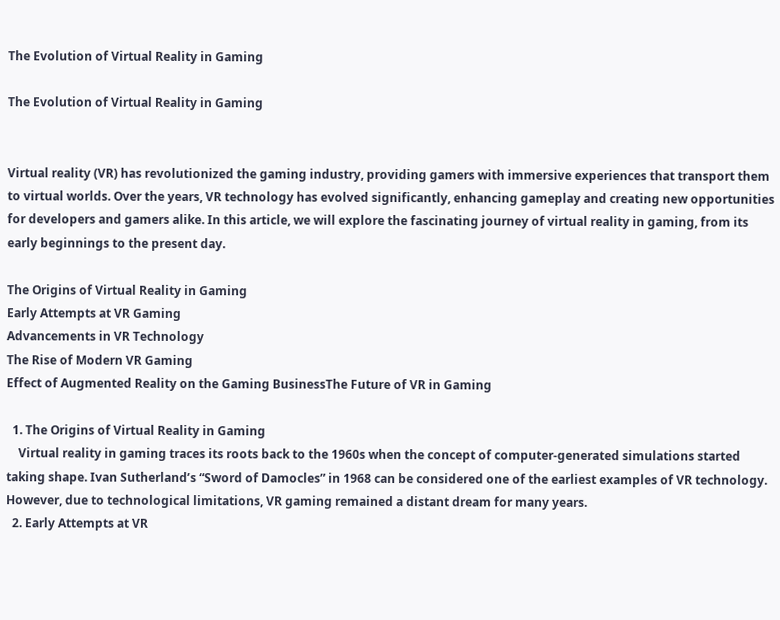The Evolution of Virtual Reality in Gaming

The Evolution of Virtual Reality in Gaming


Virtual reality (VR) has revolutionized the gaming industry, providing gamers with immersive experiences that transport them to virtual worlds. Over the years, VR technology has evolved significantly, enhancing gameplay and creating new opportunities for developers and gamers alike. In this article, we will explore the fascinating journey of virtual reality in gaming, from its early beginnings to the present day.

The Origins of Virtual Reality in Gaming
Early Attempts at VR Gaming
Advancements in VR Technology
The Rise of Modern VR Gaming
Effect of Augmented Reality on the Gaming BusinessThe Future of VR in Gaming

  1. The Origins of Virtual Reality in Gaming
    Virtual reality in gaming traces its roots back to the 1960s when the concept of computer-generated simulations started taking shape. Ivan Sutherland’s “Sword of Damocles” in 1968 can be considered one of the earliest examples of VR technology. However, due to technological limitations, VR gaming remained a distant dream for many years.
  2. Early Attempts at VR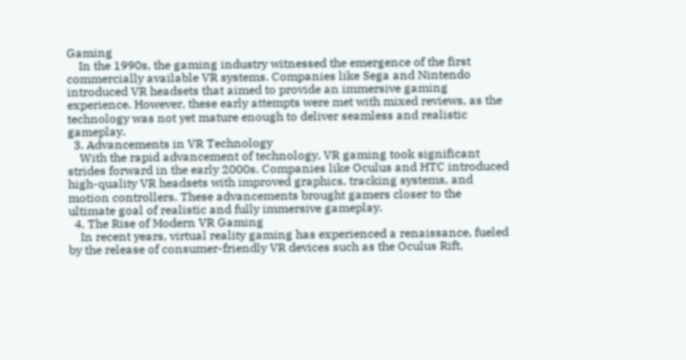Gaming
    In the 1990s, the gaming industry witnessed the emergence of the first commercially available VR systems. Companies like Sega and Nintendo introduced VR headsets that aimed to provide an immersive gaming experience. However, these early attempts were met with mixed reviews, as the technology was not yet mature enough to deliver seamless and realistic gameplay.
  3. Advancements in VR Technology
    With the rapid advancement of technology, VR gaming took significant strides forward in the early 2000s. Companies like Oculus and HTC introduced high-quality VR headsets with improved graphics, tracking systems, and motion controllers. These advancements brought gamers closer to the ultimate goal of realistic and fully immersive gameplay.
  4. The Rise of Modern VR Gaming
    In recent years, virtual reality gaming has experienced a renaissance, fueled by the release of consumer-friendly VR devices such as the Oculus Rift,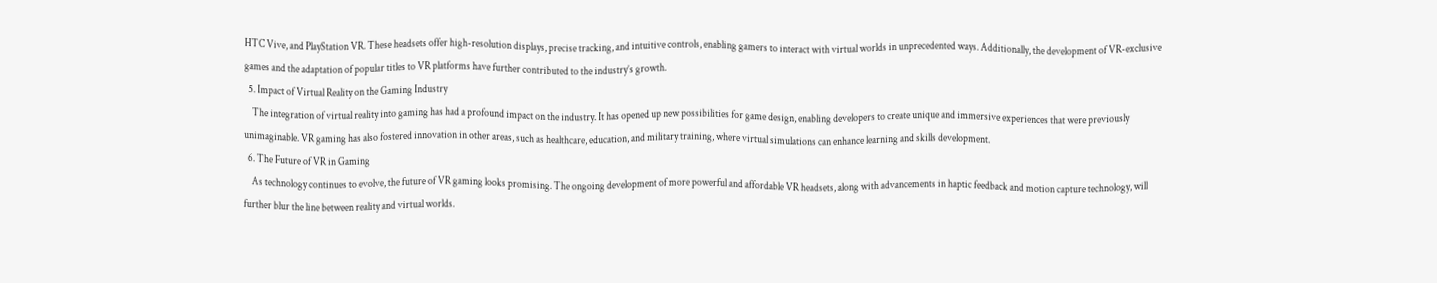HTC Vive, and PlayStation VR. These headsets offer high-resolution displays, precise tracking, and intuitive controls, enabling gamers to interact with virtual worlds in unprecedented ways. Additionally, the development of VR-exclusive games and the adaptation of popular titles to VR platforms have further contributed to the industry’s growth.
  5. Impact of Virtual Reality on the Gaming Industry
    The integration of virtual reality into gaming has had a profound impact on the industry. It has opened up new possibilities for game design, enabling developers to create unique and immersive experiences that were previously unimaginable. VR gaming has also fostered innovation in other areas, such as healthcare, education, and military training, where virtual simulations can enhance learning and skills development.
  6. The Future of VR in Gaming
    As technology continues to evolve, the future of VR gaming looks promising. The ongoing development of more powerful and affordable VR headsets, along with advancements in haptic feedback and motion capture technology, will further blur the line between reality and virtual worlds.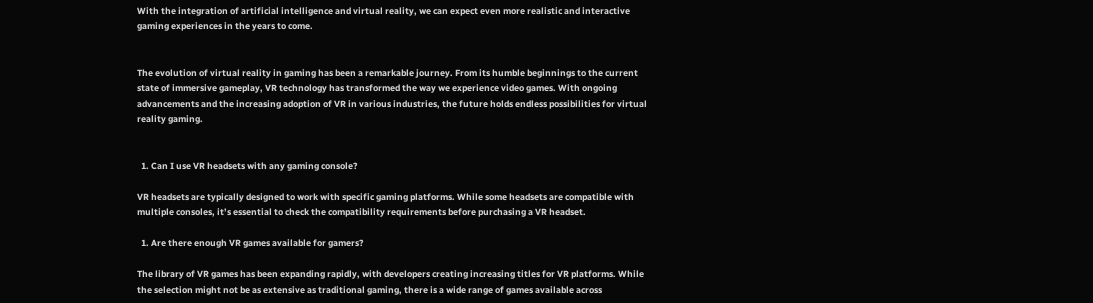With the integration of artificial intelligence and virtual reality, we can expect even more realistic and interactive gaming experiences in the years to come.


The evolution of virtual reality in gaming has been a remarkable journey. From its humble beginnings to the current state of immersive gameplay, VR technology has transformed the way we experience video games. With ongoing advancements and the increasing adoption of VR in various industries, the future holds endless possibilities for virtual reality gaming.


  1. Can I use VR headsets with any gaming console?

VR headsets are typically designed to work with specific gaming platforms. While some headsets are compatible with multiple consoles, it’s essential to check the compatibility requirements before purchasing a VR headset.

  1. Are there enough VR games available for gamers?

The library of VR games has been expanding rapidly, with developers creating increasing titles for VR platforms. While the selection might not be as extensive as traditional gaming, there is a wide range of games available across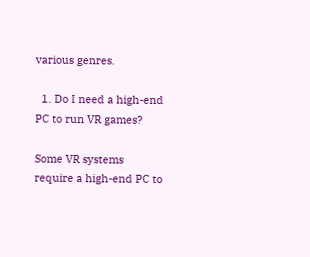various genres.

  1. Do I need a high-end PC to run VR games?

Some VR systems require a high-end PC to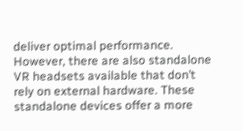deliver optimal performance. However, there are also standalone VR headsets available that don’t rely on external hardware. These standalone devices offer a more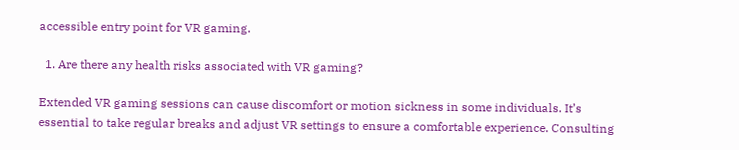accessible entry point for VR gaming.

  1. Are there any health risks associated with VR gaming?

Extended VR gaming sessions can cause discomfort or motion sickness in some individuals. It’s essential to take regular breaks and adjust VR settings to ensure a comfortable experience. Consulting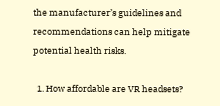the manufacturer’s guidelines and recommendations can help mitigate potential health risks.

  1. How affordable are VR headsets?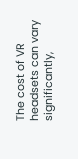The cost of VR headsets can vary significantly,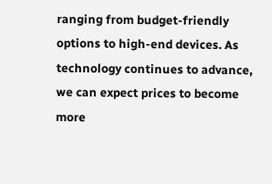ranging from budget-friendly options to high-end devices. As technology continues to advance, we can expect prices to become more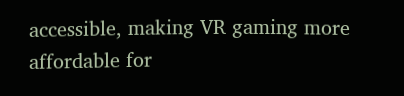accessible, making VR gaming more affordable for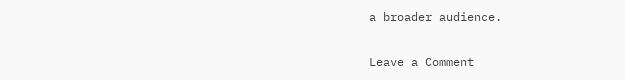a broader audience.

Leave a Comment